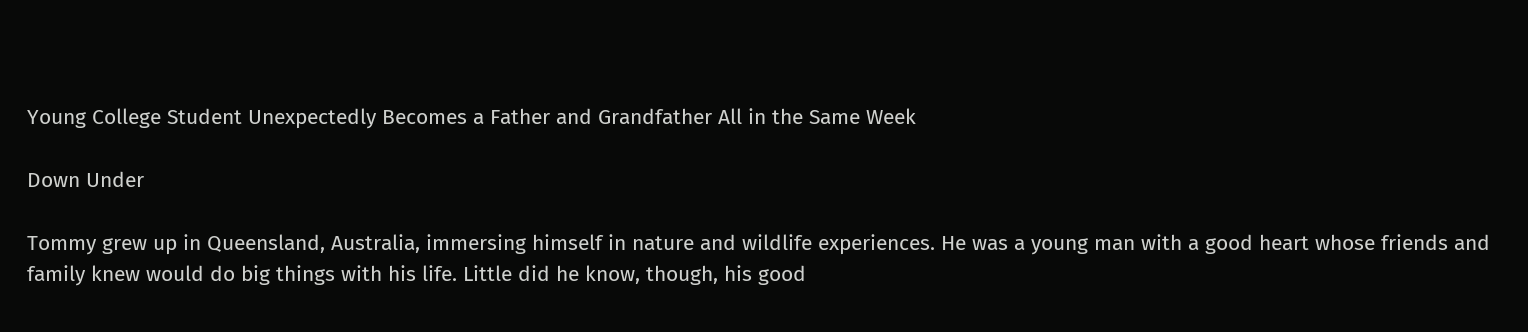Young College Student Unexpectedly Becomes a Father and Grandfather All in the Same Week

Down Under

Tommy grew up in Queensland, Australia, immersing himself in nature and wildlife experiences. He was a young man with a good heart whose friends and family knew would do big things with his life. Little did he know, though, his good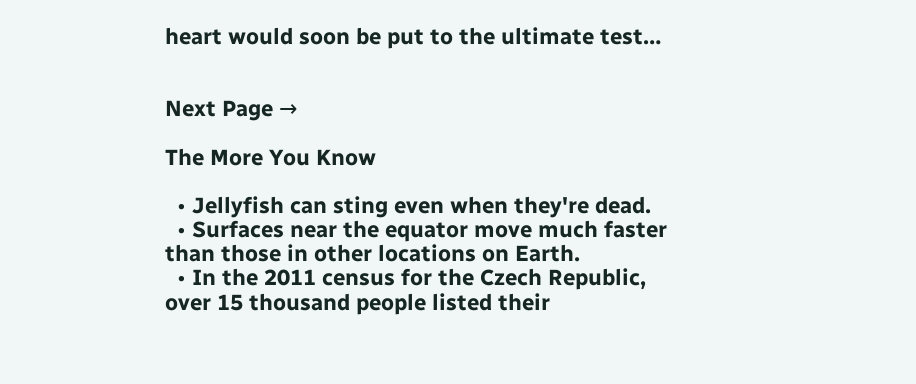heart would soon be put to the ultimate test…


Next Page →

The More You Know

  • Jellyfish can sting even when they're dead.
  • Surfaces near the equator move much faster than those in other locations on Earth.
  • In the 2011 census for the Czech Republic, over 15 thousand people listed their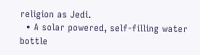religion as Jedi.
  • A solar powered, self-filling water bottle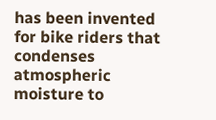has been invented for bike riders that condenses atmospheric moisture to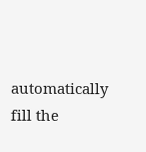automatically fill the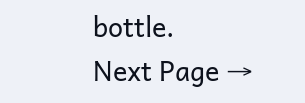bottle.
Next Page →